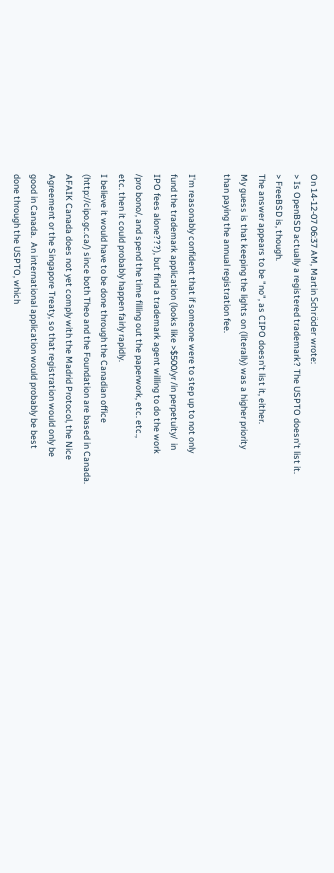On 14-12-07 06:37 AM, Martin Schröder wrote:
> Is OpenBSD actually a registered trademark? The USPTO doesn't list it.
> FreeBSD is, though.
The answer appears to be "no", as CIPO doesn't list it, either.
My guess is that keeping the lights on (literally) was a higher priority
than paying the annual registration fee.

I'm reasonably confident that if someone were to step up to not only
fund the trademark application (looks like >$500/yr /in perpetuity/  in
IPO fees alone???), but find a trademark agent willing to do the work
/pro bono/, and spend the time filling out the paperwork, etc. etc.,
etc. then it could probably happen fairly rapidly.
I believe it would have to be done through the Canadian office
(http://cipo.gc.ca/) since both Theo and the Foundation are based in Canada.
AFAIK Canada does not yet comply with the Madrid Protocol, the Nice
Agreement or the Singapore Treaty, so that registration would only be
good in Canada.  An international application would probably be best
done through the USPTO, which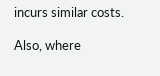incurs similar costs.

Also, where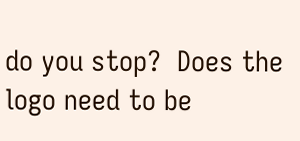do you stop?  Does the logo need to be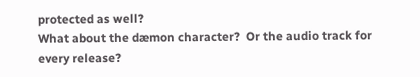protected as well?
What about the dæmon character?  Or the audio track for every release?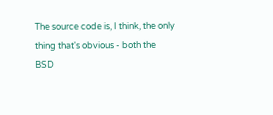The source code is, I think, the only thing that's obvious - both the
BSD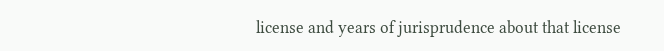license and years of jurisprudence about that license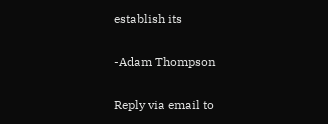establish its

-Adam Thompson

Reply via email to